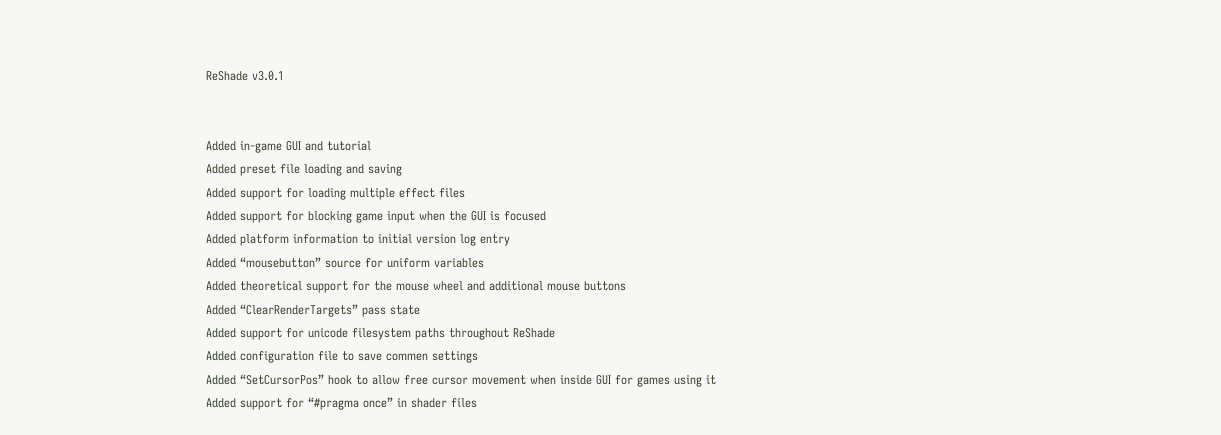ReShade v3.0.1


Added in-game GUI and tutorial
Added preset file loading and saving
Added support for loading multiple effect files
Added support for blocking game input when the GUI is focused
Added platform information to initial version log entry
Added “mousebutton” source for uniform variables
Added theoretical support for the mouse wheel and additional mouse buttons
Added “ClearRenderTargets” pass state
Added support for unicode filesystem paths throughout ReShade
Added configuration file to save commen settings
Added “SetCursorPos” hook to allow free cursor movement when inside GUI for games using it
Added support for “#pragma once” in shader files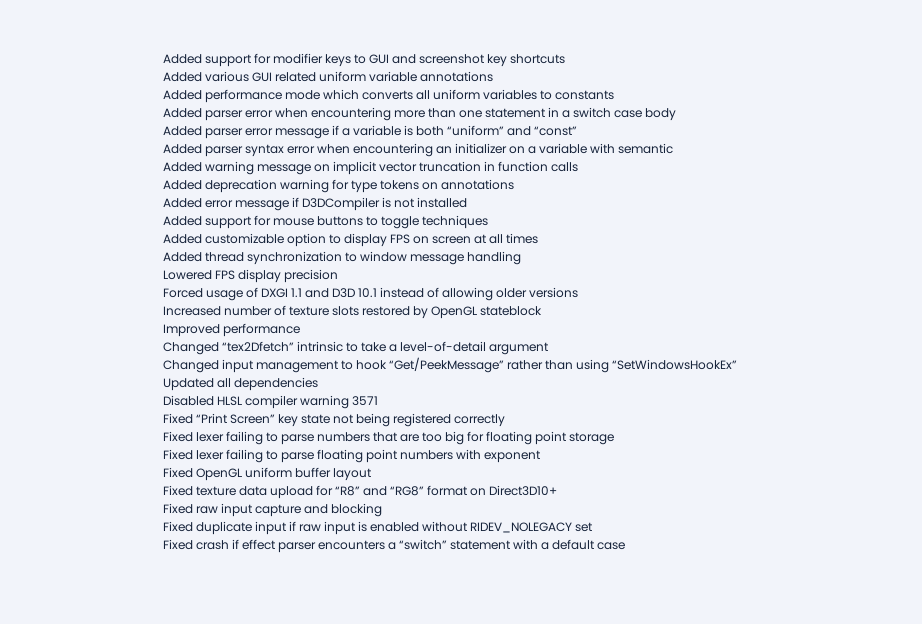Added support for modifier keys to GUI and screenshot key shortcuts
Added various GUI related uniform variable annotations
Added performance mode which converts all uniform variables to constants
Added parser error when encountering more than one statement in a switch case body
Added parser error message if a variable is both “uniform” and “const”
Added parser syntax error when encountering an initializer on a variable with semantic
Added warning message on implicit vector truncation in function calls
Added deprecation warning for type tokens on annotations
Added error message if D3DCompiler is not installed
Added support for mouse buttons to toggle techniques
Added customizable option to display FPS on screen at all times
Added thread synchronization to window message handling
Lowered FPS display precision
Forced usage of DXGI 1.1 and D3D 10.1 instead of allowing older versions
Increased number of texture slots restored by OpenGL stateblock
Improved performance
Changed “tex2Dfetch” intrinsic to take a level-of-detail argument
Changed input management to hook “Get/PeekMessage” rather than using “SetWindowsHookEx”
Updated all dependencies
Disabled HLSL compiler warning 3571
Fixed “Print Screen” key state not being registered correctly
Fixed lexer failing to parse numbers that are too big for floating point storage
Fixed lexer failing to parse floating point numbers with exponent
Fixed OpenGL uniform buffer layout
Fixed texture data upload for “R8” and “RG8” format on Direct3D10+
Fixed raw input capture and blocking
Fixed duplicate input if raw input is enabled without RIDEV_NOLEGACY set
Fixed crash if effect parser encounters a “switch” statement with a default case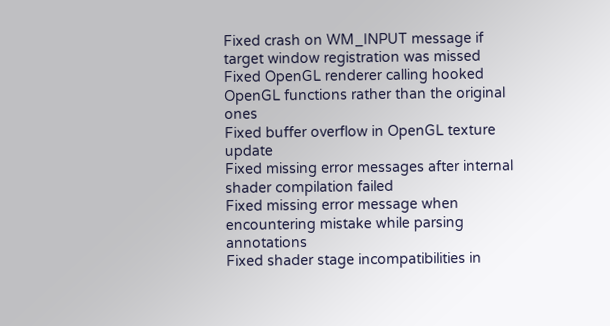Fixed crash on WM_INPUT message if target window registration was missed
Fixed OpenGL renderer calling hooked OpenGL functions rather than the original ones
Fixed buffer overflow in OpenGL texture update
Fixed missing error messages after internal shader compilation failed
Fixed missing error message when encountering mistake while parsing annotations
Fixed shader stage incompatibilities in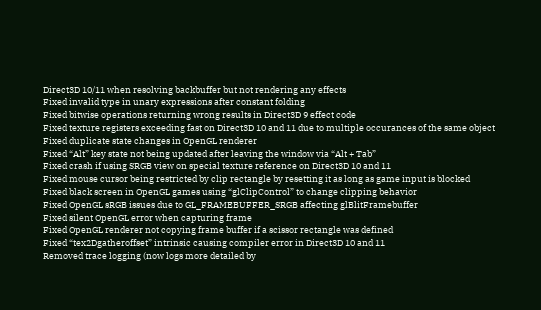Direct3D 10/11 when resolving backbuffer but not rendering any effects
Fixed invalid type in unary expressions after constant folding
Fixed bitwise operations returning wrong results in Direct3D 9 effect code
Fixed texture registers exceeding fast on Direct3D 10 and 11 due to multiple occurances of the same object
Fixed duplicate state changes in OpenGL renderer
Fixed “Alt” key state not being updated after leaving the window via “Alt + Tab”
Fixed crash if using SRGB view on special texture reference on Direct3D 10 and 11
Fixed mouse cursor being restricted by clip rectangle by resetting it as long as game input is blocked
Fixed black screen in OpenGL games using “glClipControl” to change clipping behavior
Fixed OpenGL sRGB issues due to GL_FRAMEBUFFER_SRGB affecting glBlitFramebuffer
Fixed silent OpenGL error when capturing frame
Fixed OpenGL renderer not copying frame buffer if a scissor rectangle was defined
Fixed “tex2Dgatheroffset” intrinsic causing compiler error in Direct3D 10 and 11
Removed trace logging (now logs more detailed by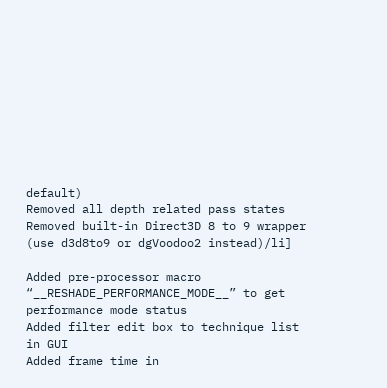default)
Removed all depth related pass states
Removed built-in Direct3D 8 to 9 wrapper (use d3d8to9 or dgVoodoo2 instead)/li]

Added pre-processor macro “__RESHADE_PERFORMANCE_MODE__” to get performance mode status
Added filter edit box to technique list in GUI
Added frame time in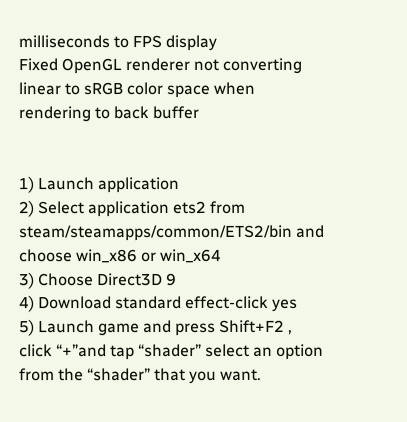milliseconds to FPS display
Fixed OpenGL renderer not converting linear to sRGB color space when rendering to back buffer


1) Launch application
2) Select application ets2 from steam/steamapps/common/ETS2/bin and choose win_x86 or win_x64
3) Choose Direct3D 9
4) Download standard effect-click yes
5) Launch game and press Shift+F2 , click “+”and tap “shader” select an option from the “shader” that you want.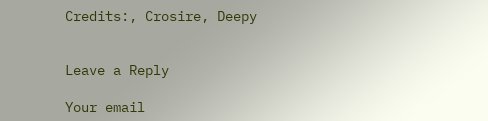Credits:, Crosire, Deepy


Leave a Reply

Your email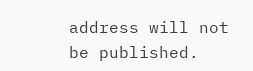address will not be published.